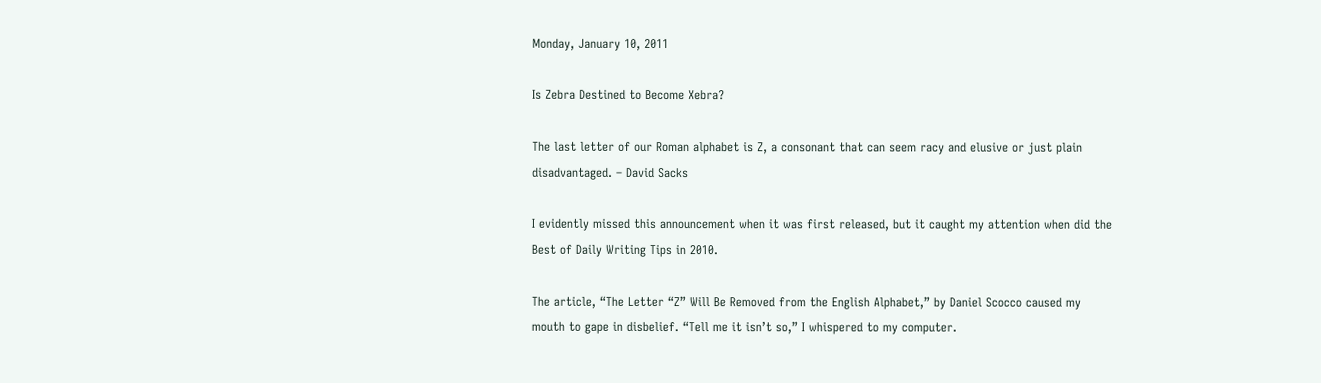Monday, January 10, 2011

Is Zebra Destined to Become Xebra?

The last letter of our Roman alphabet is Z, a consonant that can seem racy and elusive or just plain disadvantaged. – David Sacks

I evidently missed this announcement when it was first released, but it caught my attention when did the Best of Daily Writing Tips in 2010.

The article, “The Letter “Z” Will Be Removed from the English Alphabet,” by Daniel Scocco caused my mouth to gape in disbelief. “Tell me it isn’t so,” I whispered to my computer.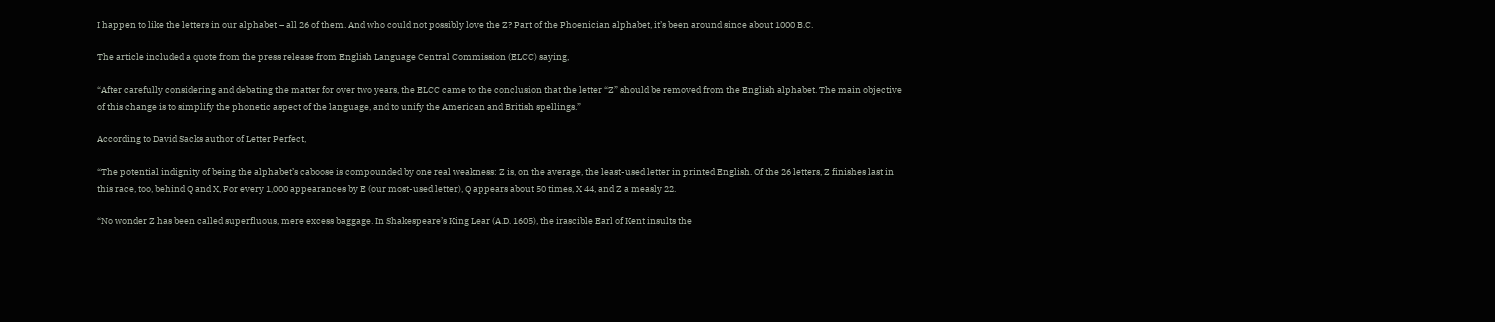I happen to like the letters in our alphabet – all 26 of them. And who could not possibly love the Z? Part of the Phoenician alphabet, it’s been around since about 1000 B.C.

The article included a quote from the press release from English Language Central Commission (ELCC) saying,

“After carefully considering and debating the matter for over two years, the ELCC came to the conclusion that the letter “Z” should be removed from the English alphabet. The main objective of this change is to simplify the phonetic aspect of the language, and to unify the American and British spellings.”

According to David Sacks author of Letter Perfect,

“The potential indignity of being the alphabet’s caboose is compounded by one real weakness: Z is, on the average, the least-used letter in printed English. Of the 26 letters, Z finishes last in this race, too, behind Q and X, For every 1,000 appearances by E (our most-used letter), Q appears about 50 times, X 44, and Z a measly 22.

“No wonder Z has been called superfluous, mere excess baggage. In Shakespeare’s King Lear (A.D. 1605), the irascible Earl of Kent insults the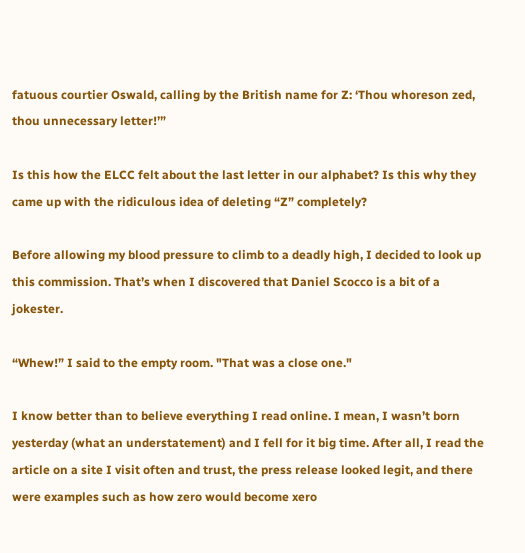fatuous courtier Oswald, calling by the British name for Z: ‘Thou whoreson zed, thou unnecessary letter!’”

Is this how the ELCC felt about the last letter in our alphabet? Is this why they came up with the ridiculous idea of deleting “Z” completely?

Before allowing my blood pressure to climb to a deadly high, I decided to look up this commission. That’s when I discovered that Daniel Scocco is a bit of a jokester.

“Whew!” I said to the empty room. "That was a close one."

I know better than to believe everything I read online. I mean, I wasn’t born yesterday (what an understatement) and I fell for it big time. After all, I read the article on a site I visit often and trust, the press release looked legit, and there were examples such as how zero would become xero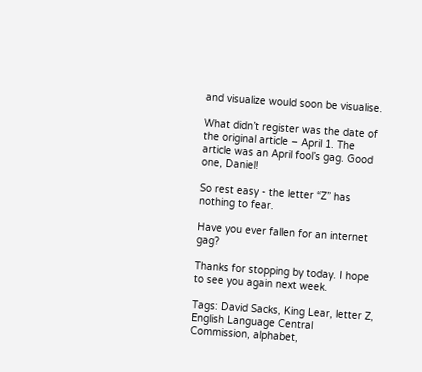and visualize would soon be visualise.

What didn’t register was the date of the original article – April 1. The article was an April fool’s gag. Good one, Daniel!

So rest easy - the letter “Z” has nothing to fear.

Have you ever fallen for an internet gag?

Thanks for stopping by today. I hope to see you again next week.

Tags: David Sacks, King Lear, letter Z, English Language Central Commission, alphabet,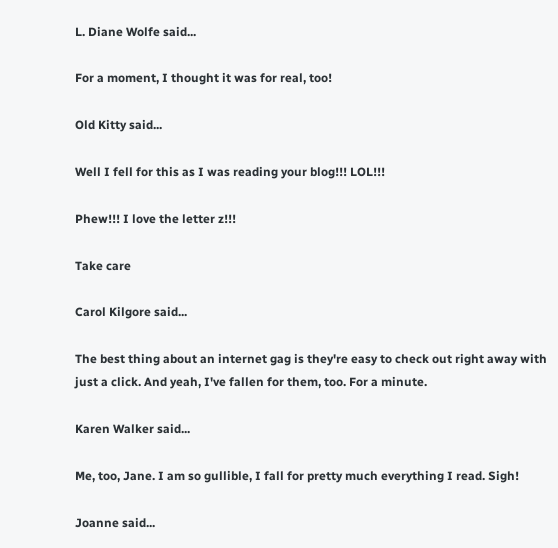L. Diane Wolfe said...

For a moment, I thought it was for real, too!

Old Kitty said...

Well I fell for this as I was reading your blog!!! LOL!!!

Phew!!! I love the letter z!!!

Take care

Carol Kilgore said...

The best thing about an internet gag is they're easy to check out right away with just a click. And yeah, I've fallen for them, too. For a minute.

Karen Walker said...

Me, too, Jane. I am so gullible, I fall for pretty much everything I read. Sigh!

Joanne said...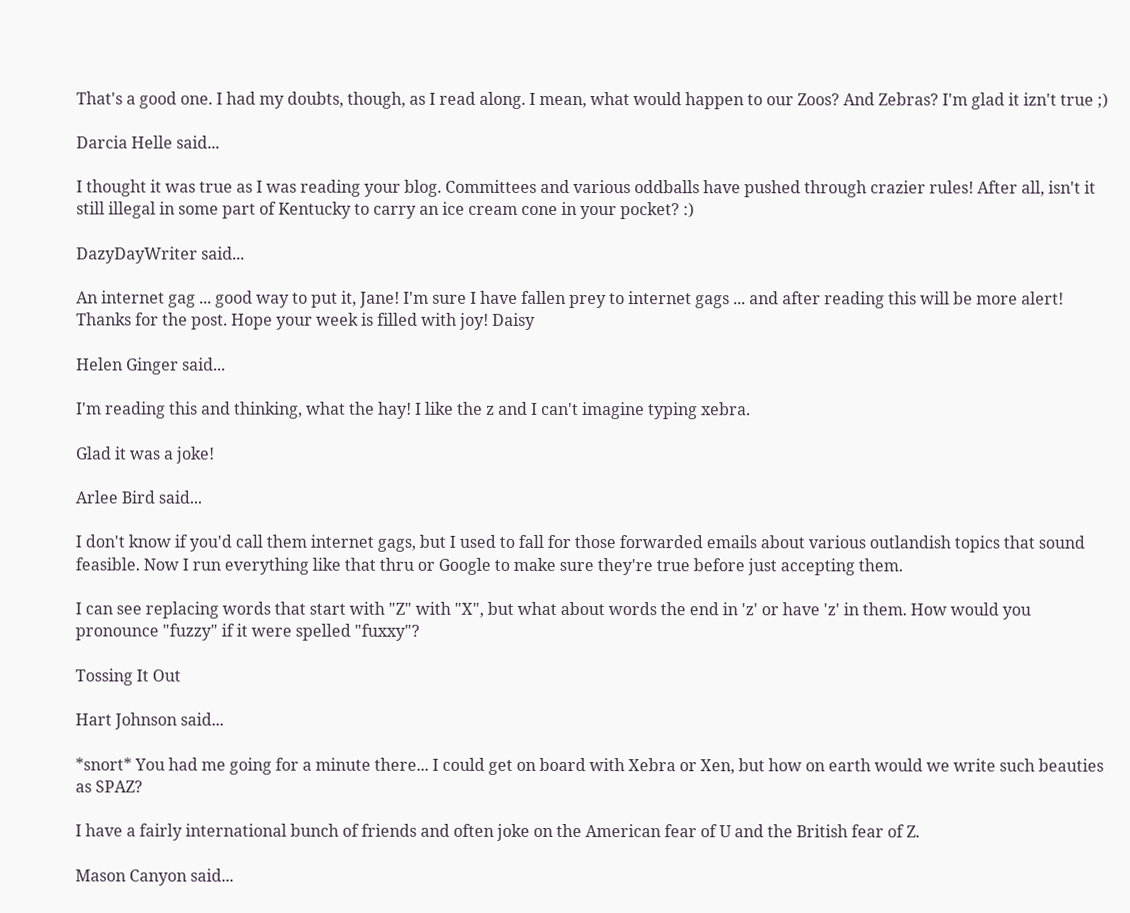That's a good one. I had my doubts, though, as I read along. I mean, what would happen to our Zoos? And Zebras? I'm glad it izn't true ;)

Darcia Helle said...

I thought it was true as I was reading your blog. Committees and various oddballs have pushed through crazier rules! After all, isn't it still illegal in some part of Kentucky to carry an ice cream cone in your pocket? :)

DazyDayWriter said...

An internet gag ... good way to put it, Jane! I'm sure I have fallen prey to internet gags ... and after reading this will be more alert! Thanks for the post. Hope your week is filled with joy! Daisy

Helen Ginger said...

I'm reading this and thinking, what the hay! I like the z and I can't imagine typing xebra.

Glad it was a joke!

Arlee Bird said...

I don't know if you'd call them internet gags, but I used to fall for those forwarded emails about various outlandish topics that sound feasible. Now I run everything like that thru or Google to make sure they're true before just accepting them.

I can see replacing words that start with "Z" with "X", but what about words the end in 'z' or have 'z' in them. How would you pronounce "fuzzy" if it were spelled "fuxxy"?

Tossing It Out

Hart Johnson said...

*snort* You had me going for a minute there... I could get on board with Xebra or Xen, but how on earth would we write such beauties as SPAZ?

I have a fairly international bunch of friends and often joke on the American fear of U and the British fear of Z.

Mason Canyon said...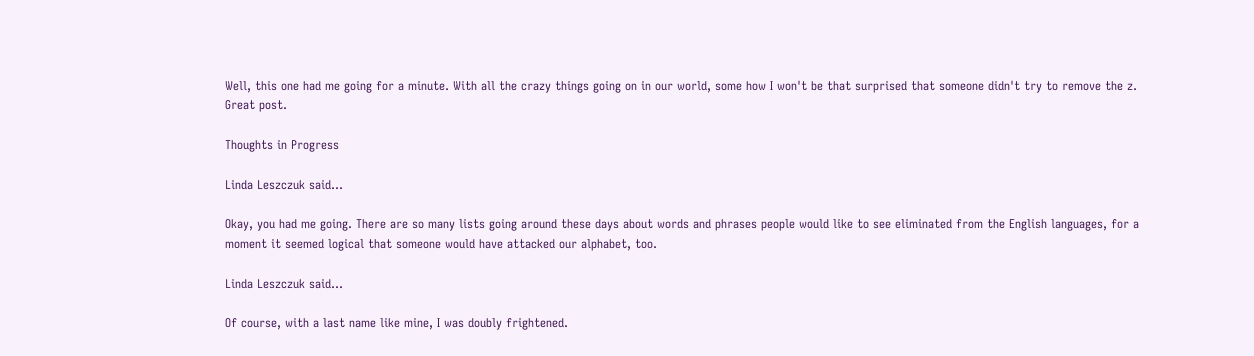Well, this one had me going for a minute. With all the crazy things going on in our world, some how I won't be that surprised that someone didn't try to remove the z. Great post.

Thoughts in Progress

Linda Leszczuk said...

Okay, you had me going. There are so many lists going around these days about words and phrases people would like to see eliminated from the English languages, for a moment it seemed logical that someone would have attacked our alphabet, too.

Linda Leszczuk said...

Of course, with a last name like mine, I was doubly frightened.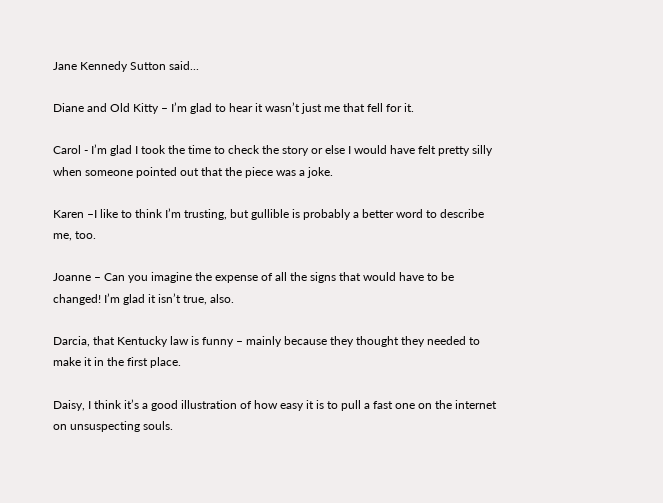Jane Kennedy Sutton said...

Diane and Old Kitty – I’m glad to hear it wasn’t just me that fell for it.

Carol - I’m glad I took the time to check the story or else I would have felt pretty silly when someone pointed out that the piece was a joke.

Karen –I like to think I’m trusting, but gullible is probably a better word to describe me, too.

Joanne – Can you imagine the expense of all the signs that would have to be changed! I’m glad it isn’t true, also.

Darcia, that Kentucky law is funny – mainly because they thought they needed to make it in the first place.

Daisy, I think it’s a good illustration of how easy it is to pull a fast one on the internet on unsuspecting souls.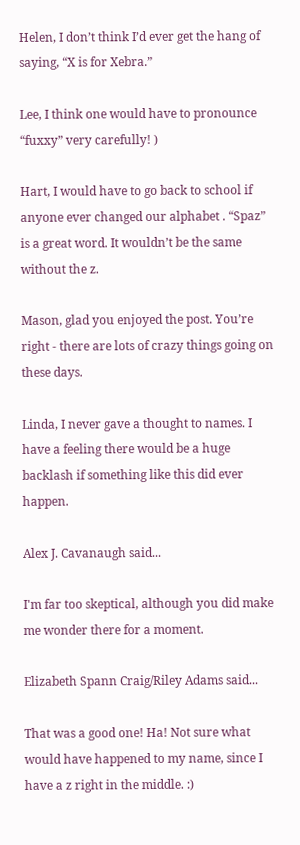Helen, I don’t think I’d ever get the hang of saying, “X is for Xebra.”

Lee, I think one would have to pronounce “fuxxy” very carefully! )

Hart, I would have to go back to school if anyone ever changed our alphabet . “Spaz” is a great word. It wouldn’t be the same without the z.

Mason, glad you enjoyed the post. You’re right - there are lots of crazy things going on these days.

Linda, I never gave a thought to names. I have a feeling there would be a huge backlash if something like this did ever happen.

Alex J. Cavanaugh said...

I'm far too skeptical, although you did make me wonder there for a moment.

Elizabeth Spann Craig/Riley Adams said...

That was a good one! Ha! Not sure what would have happened to my name, since I have a z right in the middle. :)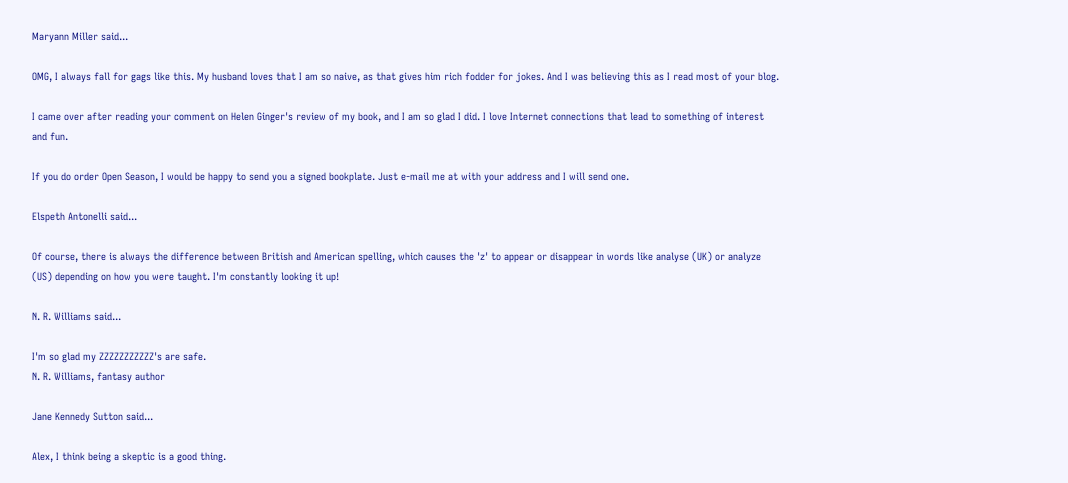Maryann Miller said...

OMG, I always fall for gags like this. My husband loves that I am so naive, as that gives him rich fodder for jokes. And I was believing this as I read most of your blog.

I came over after reading your comment on Helen Ginger's review of my book, and I am so glad I did. I love Internet connections that lead to something of interest and fun.

If you do order Open Season, I would be happy to send you a signed bookplate. Just e-mail me at with your address and I will send one.

Elspeth Antonelli said...

Of course, there is always the difference between British and American spelling, which causes the 'z' to appear or disappear in words like analyse (UK) or analyze (US) depending on how you were taught. I'm constantly looking it up!

N. R. Williams said...

I'm so glad my ZZZZZZZZZZZ's are safe.
N. R. Williams, fantasy author

Jane Kennedy Sutton said...

Alex, I think being a skeptic is a good thing.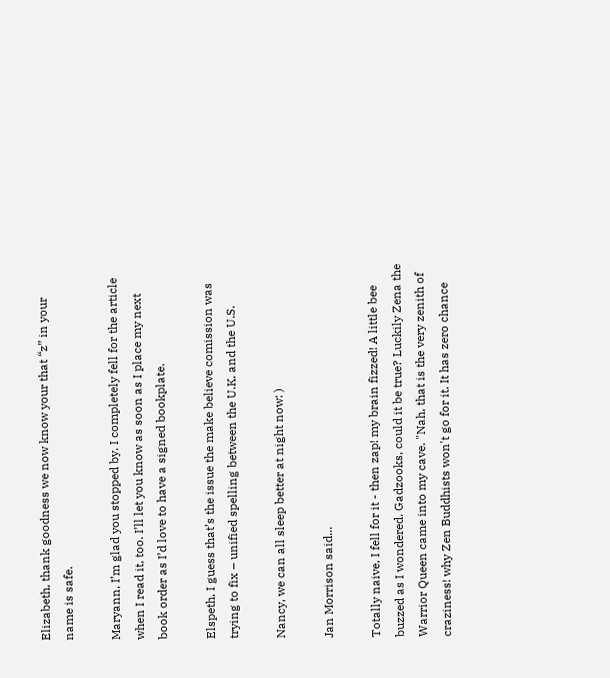Elizabeth, thank goodness we now know your that “z” in your name is safe.

Maryann, I’m glad you stopped by. I completely fell for the article when I read it, too. I’ll let you know as soon as I place my next book order as I’d love to have a signed bookplate.

Elspeth, I guess that’s the issue the make believe comission was trying to fix – unified spelling between the U.K. and the U.S.

Nancy, we can all sleep better at night now: )

Jan Morrison said...

Totally naive, I fell for it - then zap! my brain fizzed! A little bee buzzed as I wondered. Gadzooks, could it be true? Luckily Zena the Warrior Queen came into my cave. "Nah, that is the very zenith of craziness! why Zen Buddhists won't go for it. It has zero chance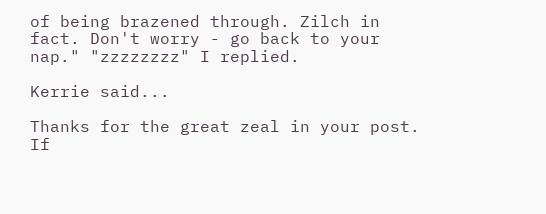of being brazened through. Zilch in fact. Don't worry - go back to your nap." "zzzzzzzz" I replied.

Kerrie said...

Thanks for the great zeal in your post. If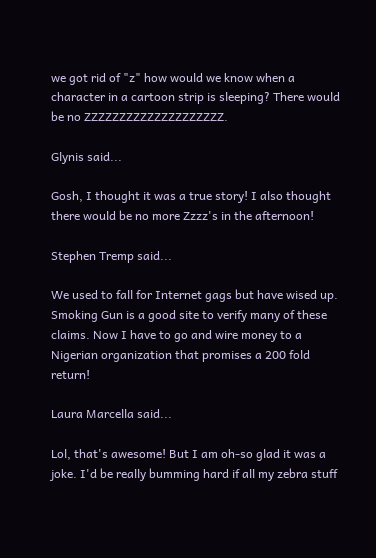we got rid of "z" how would we know when a character in a cartoon strip is sleeping? There would be no ZZZZZZZZZZZZZZZZZZZZ.

Glynis said...

Gosh, I thought it was a true story! I also thought there would be no more Zzzz's in the afternoon!

Stephen Tremp said...

We used to fall for Internet gags but have wised up. Smoking Gun is a good site to verify many of these claims. Now I have to go and wire money to a Nigerian organization that promises a 200 fold return!

Laura Marcella said...

Lol, that's awesome! But I am oh-so glad it was a joke. I'd be really bumming hard if all my zebra stuff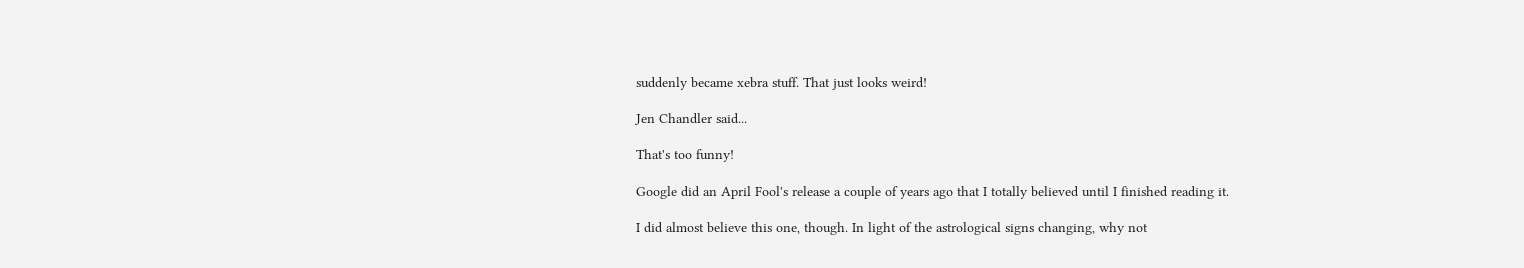suddenly became xebra stuff. That just looks weird!

Jen Chandler said...

That's too funny!

Google did an April Fool's release a couple of years ago that I totally believed until I finished reading it.

I did almost believe this one, though. In light of the astrological signs changing, why not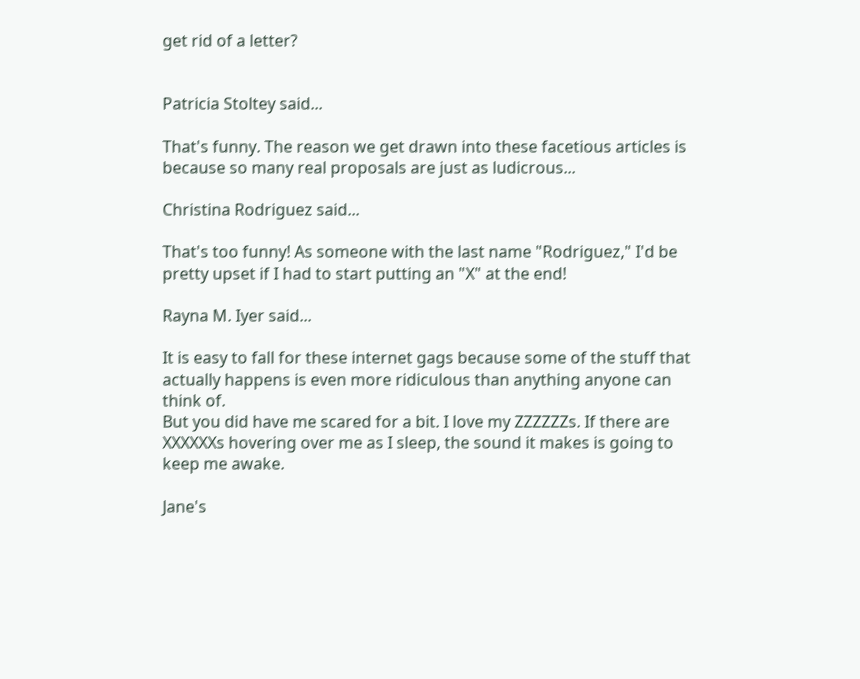get rid of a letter?


Patricia Stoltey said...

That's funny. The reason we get drawn into these facetious articles is because so many real proposals are just as ludicrous...

Christina Rodriguez said...

That's too funny! As someone with the last name "Rodriguez," I'd be pretty upset if I had to start putting an "X" at the end!

Rayna M. Iyer said...

It is easy to fall for these internet gags because some of the stuff that actually happens is even more ridiculous than anything anyone can think of.
But you did have me scared for a bit. I love my ZZZZZZs. If there are XXXXXXs hovering over me as I sleep, the sound it makes is going to keep me awake.

Jane's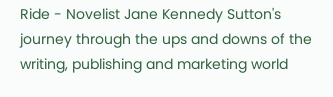Ride - Novelist Jane Kennedy Sutton's journey through the ups and downs of the writing, publishing and marketing world